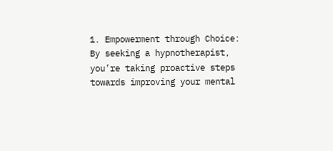1. Empowerment through Choice: By seeking a hypnotherapist, you’re taking proactive steps towards improving your mental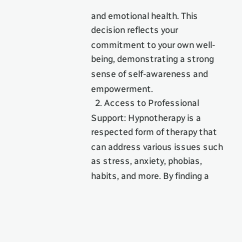and emotional health. This decision reflects your commitment to your own well-being, demonstrating a strong sense of self-awareness and empowerment.
  2. Access to Professional Support: Hypnotherapy is a respected form of therapy that can address various issues such as stress, anxiety, phobias, habits, and more. By finding a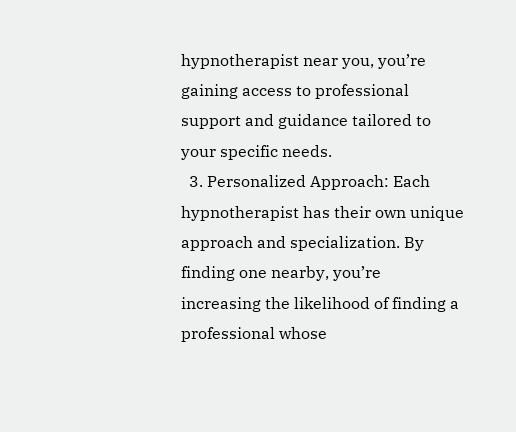hypnotherapist near you, you’re gaining access to professional support and guidance tailored to your specific needs.
  3. Personalized Approach: Each hypnotherapist has their own unique approach and specialization. By finding one nearby, you’re increasing the likelihood of finding a professional whose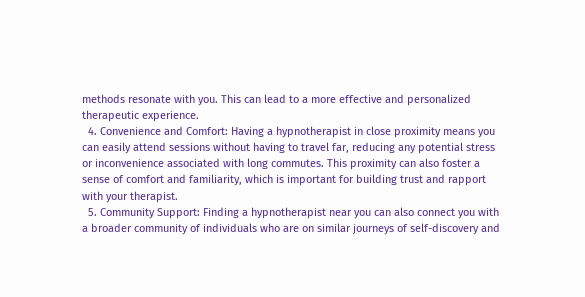methods resonate with you. This can lead to a more effective and personalized therapeutic experience.
  4. Convenience and Comfort: Having a hypnotherapist in close proximity means you can easily attend sessions without having to travel far, reducing any potential stress or inconvenience associated with long commutes. This proximity can also foster a sense of comfort and familiarity, which is important for building trust and rapport with your therapist.
  5. Community Support: Finding a hypnotherapist near you can also connect you with a broader community of individuals who are on similar journeys of self-discovery and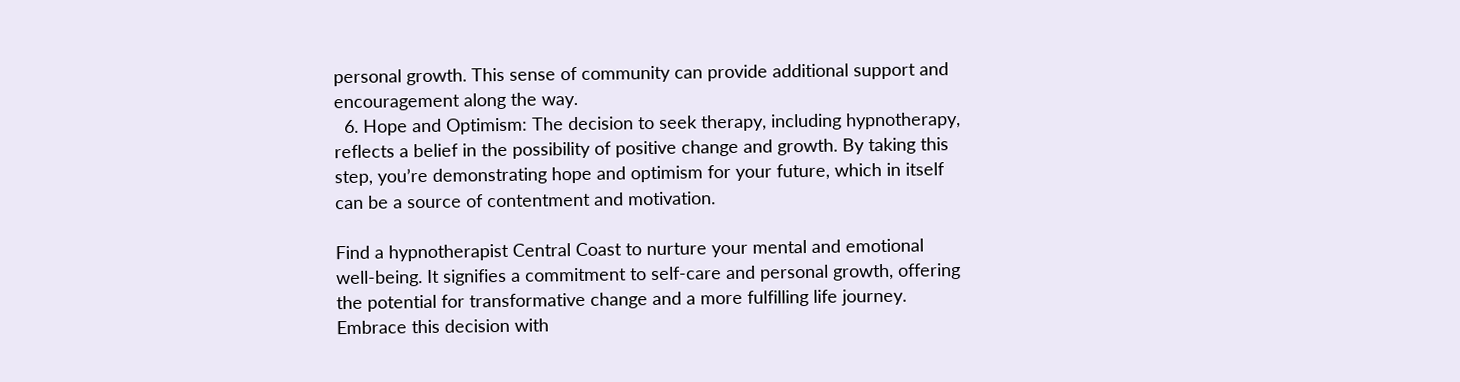personal growth. This sense of community can provide additional support and encouragement along the way.
  6. Hope and Optimism: The decision to seek therapy, including hypnotherapy, reflects a belief in the possibility of positive change and growth. By taking this step, you’re demonstrating hope and optimism for your future, which in itself can be a source of contentment and motivation.

Find a hypnotherapist Central Coast to nurture your mental and emotional well-being. It signifies a commitment to self-care and personal growth, offering the potential for transformative change and a more fulfilling life journey. Embrace this decision with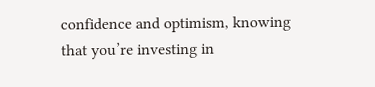confidence and optimism, knowing that you’re investing in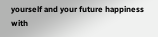yourself and your future happiness with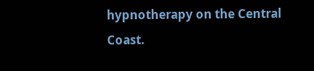hypnotherapy on the Central Coast.